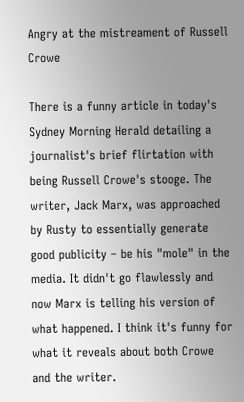Angry at the mistreament of Russell Crowe

There is a funny article in today's Sydney Morning Herald detailing a journalist's brief flirtation with being Russell Crowe's stooge. The writer, Jack Marx, was approached by Rusty to essentially generate good publicity – be his "mole" in the media. It didn't go flawlessly and now Marx is telling his version of what happened. I think it's funny for what it reveals about both Crowe and the writer.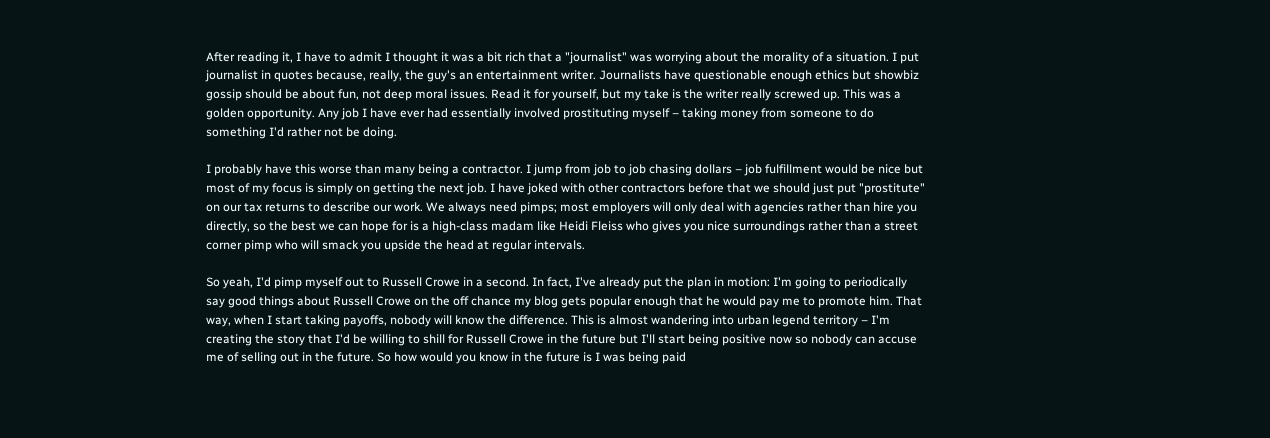After reading it, I have to admit I thought it was a bit rich that a "journalist" was worrying about the morality of a situation. I put journalist in quotes because, really, the guy's an entertainment writer. Journalists have questionable enough ethics but showbiz gossip should be about fun, not deep moral issues. Read it for yourself, but my take is the writer really screwed up. This was a golden opportunity. Any job I have ever had essentially involved prostituting myself – taking money from someone to do something I'd rather not be doing.

I probably have this worse than many being a contractor. I jump from job to job chasing dollars – job fulfillment would be nice but most of my focus is simply on getting the next job. I have joked with other contractors before that we should just put "prostitute" on our tax returns to describe our work. We always need pimps; most employers will only deal with agencies rather than hire you directly, so the best we can hope for is a high-class madam like Heidi Fleiss who gives you nice surroundings rather than a street corner pimp who will smack you upside the head at regular intervals.

So yeah, I'd pimp myself out to Russell Crowe in a second. In fact, I've already put the plan in motion: I'm going to periodically say good things about Russell Crowe on the off chance my blog gets popular enough that he would pay me to promote him. That way, when I start taking payoffs, nobody will know the difference. This is almost wandering into urban legend territory – I'm creating the story that I'd be willing to shill for Russell Crowe in the future but I'll start being positive now so nobody can accuse me of selling out in the future. So how would you know in the future is I was being paid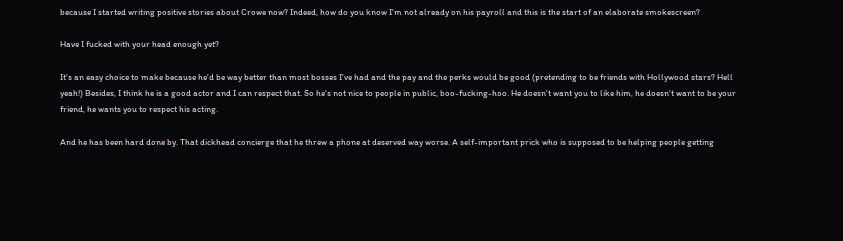because I started writing positive stories about Crowe now? Indeed, how do you know I'm not already on his payroll and this is the start of an elaborate smokescreen?

Have I fucked with your head enough yet?

It's an easy choice to make because he'd be way better than most bosses I've had and the pay and the perks would be good (pretending to be friends with Hollywood stars? Hell yeah!) Besides, I think he is a good actor and I can respect that. So he's not nice to people in public, boo-fucking-hoo. He doesn't want you to like him, he doesn't want to be your friend, he wants you to respect his acting.

And he has been hard done by. That dickhead concierge that he threw a phone at deserved way worse. A self-important prick who is supposed to be helping people getting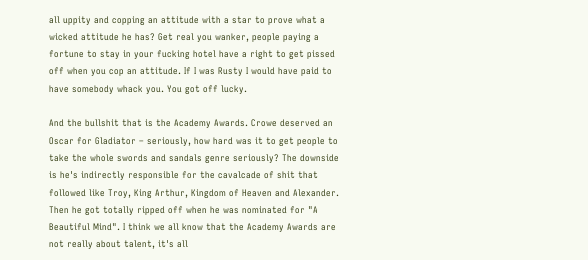all uppity and copping an attitude with a star to prove what a wicked attitude he has? Get real you wanker, people paying a fortune to stay in your fucking hotel have a right to get pissed off when you cop an attitude. If I was Rusty I would have paid to have somebody whack you. You got off lucky.

And the bullshit that is the Academy Awards. Crowe deserved an Oscar for Gladiator – seriously, how hard was it to get people to take the whole swords and sandals genre seriously? The downside is he's indirectly responsible for the cavalcade of shit that followed like Troy, King Arthur, Kingdom of Heaven and Alexander. Then he got totally ripped off when he was nominated for "A Beautiful Mind". I think we all know that the Academy Awards are not really about talent, it's all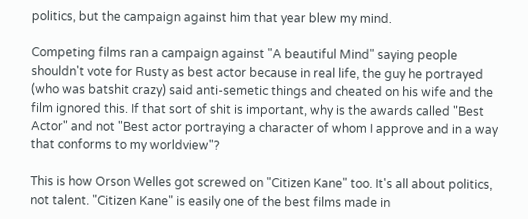politics, but the campaign against him that year blew my mind.

Competing films ran a campaign against "A beautiful Mind" saying people shouldn't vote for Rusty as best actor because in real life, the guy he portrayed (who was batshit crazy) said anti-semetic things and cheated on his wife and the film ignored this. If that sort of shit is important, why is the awards called "Best Actor" and not "Best actor portraying a character of whom I approve and in a way that conforms to my worldview"?

This is how Orson Welles got screwed on "Citizen Kane" too. It's all about politics, not talent. "Citizen Kane" is easily one of the best films made in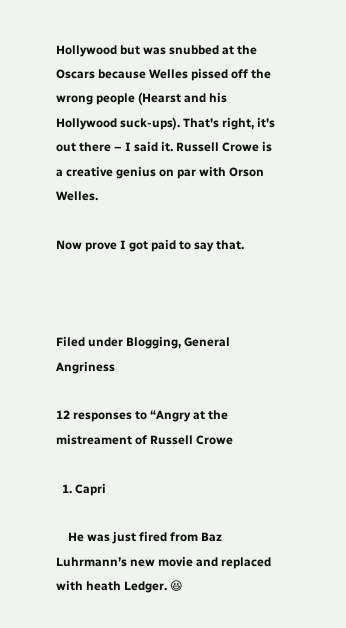Hollywood but was snubbed at the Oscars because Welles pissed off the wrong people (Hearst and his Hollywood suck-ups). That's right, it's out there – I said it. Russell Crowe is a creative genius on par with Orson Welles.

Now prove I got paid to say that.



Filed under Blogging, General Angriness

12 responses to “Angry at the mistreament of Russell Crowe

  1. Capri

    He was just fired from Baz Luhrmann’s new movie and replaced with heath Ledger. 😆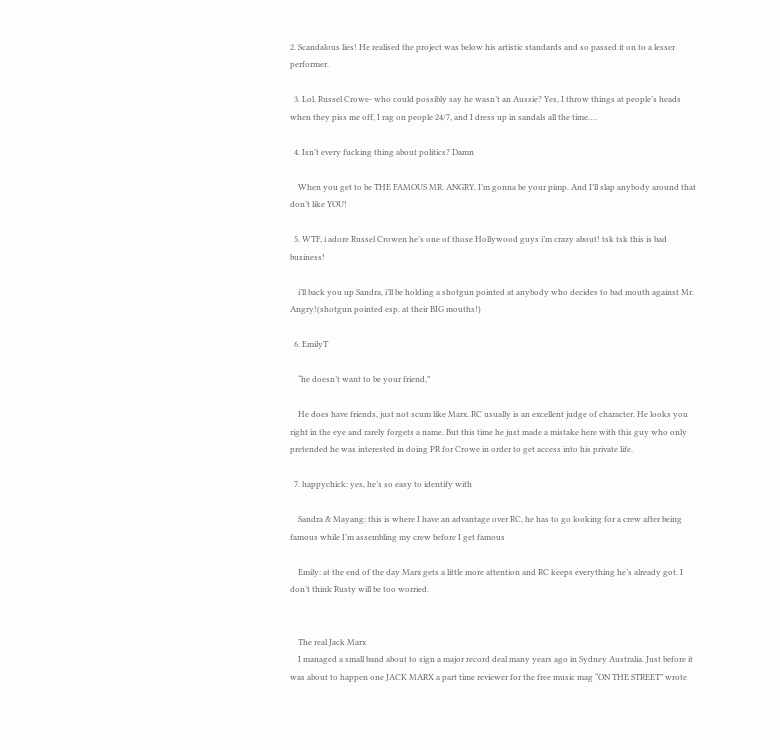2. Scandalous lies! He realised the project was below his artistic standards and so passed it on to a lesser performer.

  3. Lol. Russel Crowe- who could possibly say he wasn’t an Aussie? Yes, I throw things at people’s heads when they piss me off, I rag on people 24/7, and I dress up in sandals all the time….

  4. Isn’t every fucking thing about politics? Damn

    When you get to be THE FAMOUS MR. ANGRY, I’m gonna be your pimp. And I’ll slap anybody around that don’t like YOU!

  5. WTF, i adore Russel Crowen he’s one of those Hollywood guys i’m crazy about! tsk tsk this is bad business!

    i’ll back you up Sandra, i’ll be holding a shotgun pointed at anybody who decides to bad mouth against Mr. Angry!(shotgun pointed esp. at their BIG mouths!)

  6. EmilyT

    “he doesn’t want to be your friend,”

    He does have friends, just not scum like Marx. RC usually is an excellent judge of character. He looks you right in the eye and rarely forgets a name. But this time he just made a mistake here with this guy who only pretended he was interested in doing PR for Crowe in order to get access into his private life.

  7. happychick: yes, he’s so easy to identify with

    Sandra & Mayang: this is where I have an advantage over RC, he has to go looking for a crew after being famous while I’m assembling my crew before I get famous

    Emily: at the end of the day Marx gets a little more attention and RC keeps everything he’s already got. I don’t think Rusty will be too worried.


    The real Jack Marx
    I managed a small band about to sign a major record deal many years ago in Sydney Australia. Just before it was about to happen one JACK MARX a part time reviewer for the free music mag “ON THE STREET” wrote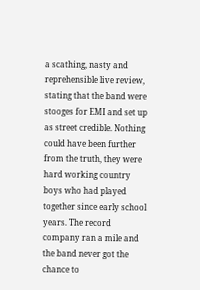a scathing, nasty and reprehensible live review, stating that the band were stooges for EMI and set up as street credible. Nothing could have been further from the truth, they were hard working country boys who had played together since early school years. The record company ran a mile and the band never got the chance to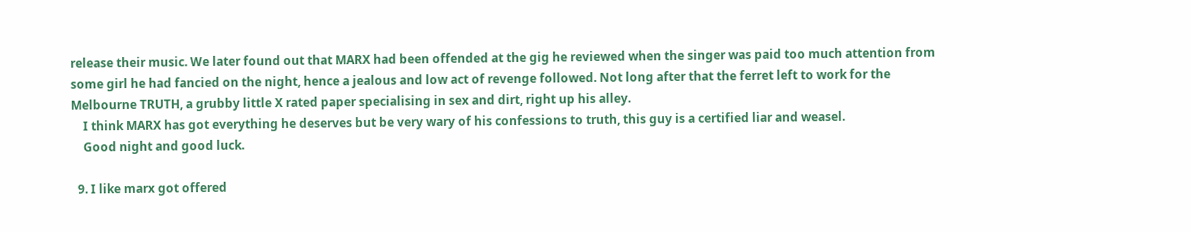release their music. We later found out that MARX had been offended at the gig he reviewed when the singer was paid too much attention from some girl he had fancied on the night, hence a jealous and low act of revenge followed. Not long after that the ferret left to work for the Melbourne TRUTH, a grubby little X rated paper specialising in sex and dirt, right up his alley.
    I think MARX has got everything he deserves but be very wary of his confessions to truth, this guy is a certified liar and weasel.
    Good night and good luck.

  9. I like marx got offered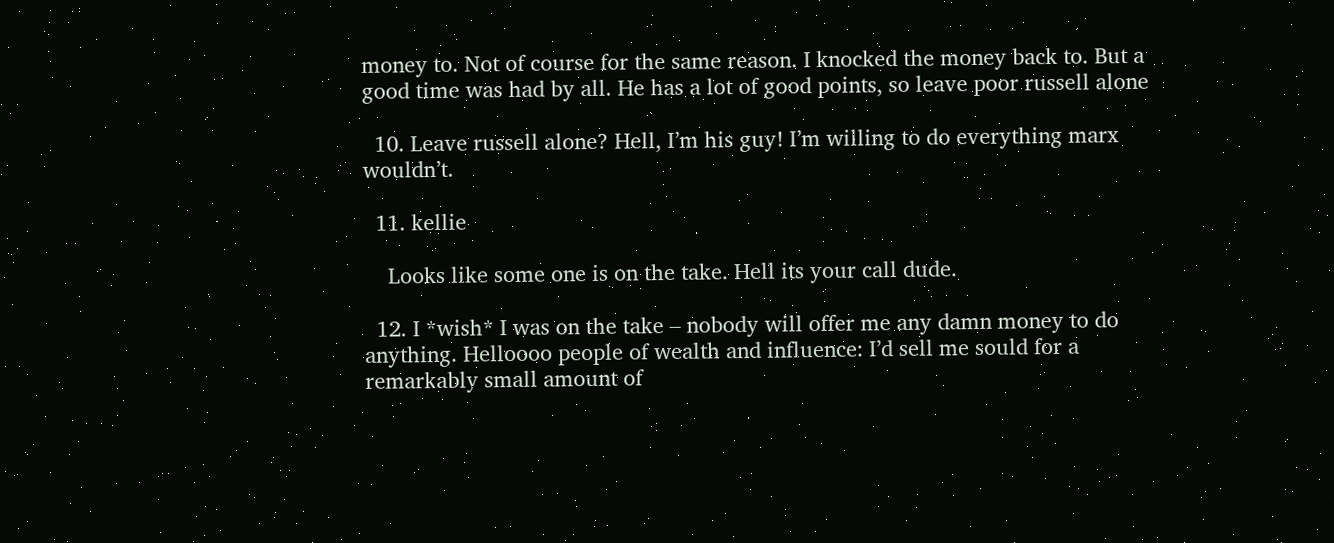money to. Not of course for the same reason. I knocked the money back to. But a good time was had by all. He has a lot of good points, so leave poor russell alone

  10. Leave russell alone? Hell, I’m his guy! I’m willing to do everything marx wouldn’t.

  11. kellie

    Looks like some one is on the take. Hell its your call dude.

  12. I *wish* I was on the take – nobody will offer me any damn money to do anything. Helloooo people of wealth and influence: I’d sell me sould for a remarkably small amount of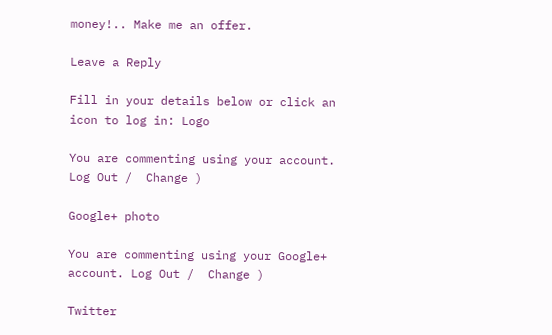money!.. Make me an offer.

Leave a Reply

Fill in your details below or click an icon to log in: Logo

You are commenting using your account. Log Out /  Change )

Google+ photo

You are commenting using your Google+ account. Log Out /  Change )

Twitter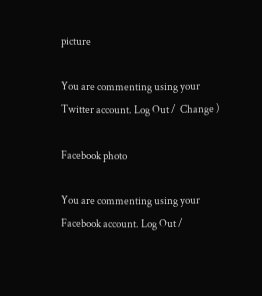picture

You are commenting using your Twitter account. Log Out /  Change )

Facebook photo

You are commenting using your Facebook account. Log Out /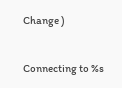Change )


Connecting to %s